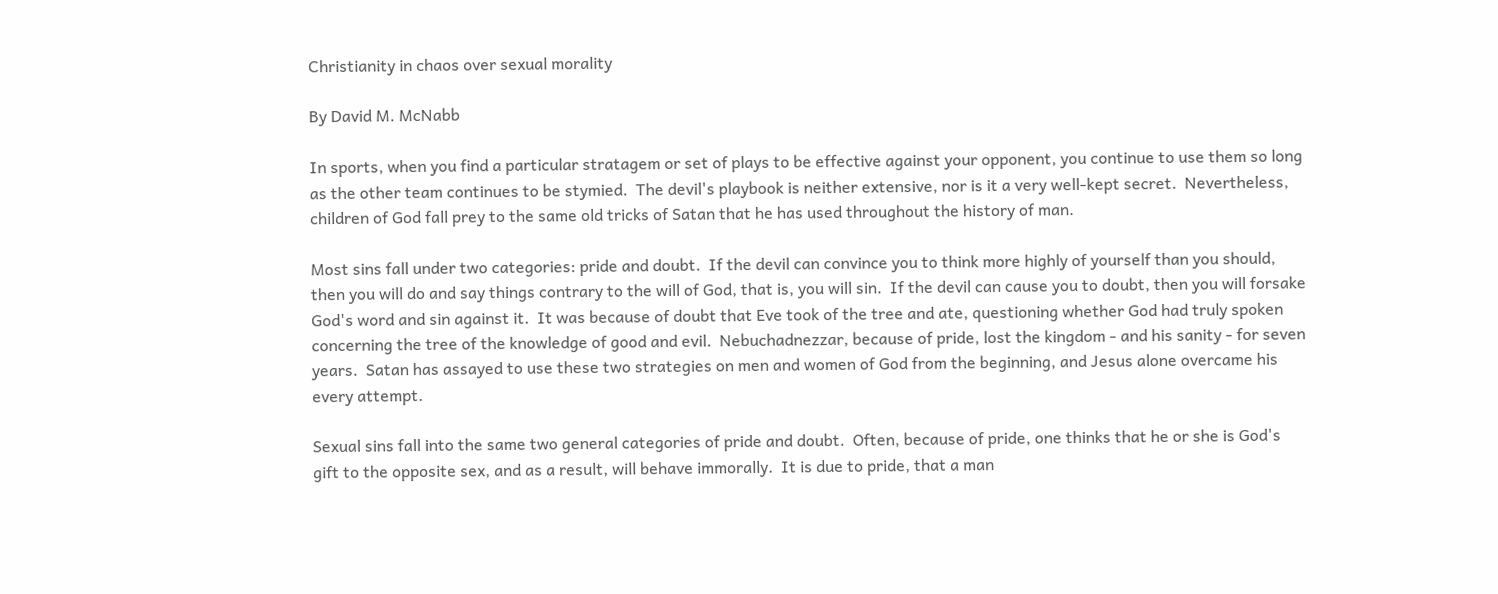Christianity in chaos over sexual morality

By David M. McNabb

In sports, when you find a particular stratagem or set of plays to be effective against your opponent, you continue to use them so long as the other team continues to be stymied.  The devil's playbook is neither extensive, nor is it a very well-kept secret.  Nevertheless, children of God fall prey to the same old tricks of Satan that he has used throughout the history of man.

Most sins fall under two categories: pride and doubt.  If the devil can convince you to think more highly of yourself than you should, then you will do and say things contrary to the will of God, that is, you will sin.  If the devil can cause you to doubt, then you will forsake God's word and sin against it.  It was because of doubt that Eve took of the tree and ate, questioning whether God had truly spoken concerning the tree of the knowledge of good and evil.  Nebuchadnezzar, because of pride, lost the kingdom - and his sanity - for seven years.  Satan has assayed to use these two strategies on men and women of God from the beginning, and Jesus alone overcame his every attempt.

Sexual sins fall into the same two general categories of pride and doubt.  Often, because of pride, one thinks that he or she is God's gift to the opposite sex, and as a result, will behave immorally.  It is due to pride, that a man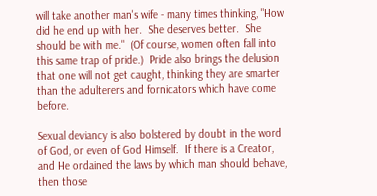will take another man's wife - many times thinking, "How did he end up with her.  She deserves better.  She should be with me."  (Of course, women often fall into this same trap of pride.)  Pride also brings the delusion that one will not get caught, thinking they are smarter than the adulterers and fornicators which have come before.

Sexual deviancy is also bolstered by doubt in the word of God, or even of God Himself.  If there is a Creator, and He ordained the laws by which man should behave, then those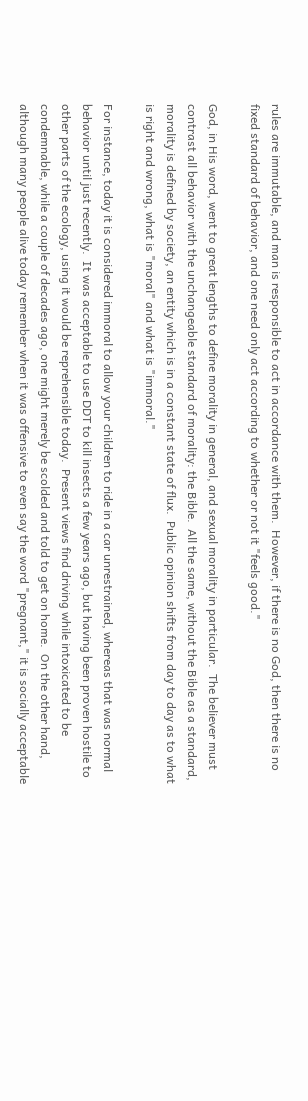rules are immutable, and man is responsible to act in accordance with them.  However, if there is no God, then there is no fixed standard of behavior, and one need only act according to whether or not it "feels good."

God, in His word, went to great lengths to define morality in general, and sexual morality in particular.  The believer must contrast all behavior with the unchangeable standard of morality: the Bible.  All the same, without the Bible as a standard, morality is defined by society, an entity which is in a constant state of flux.  Public opinion shifts from day to day as to what is right and wrong, what is "moral" and what is "immoral."

For instance, today it is considered immoral to allow your children to ride in a car unrestrained, whereas that was normal behavior until just recently.  It was acceptable to use DDT to kill insects a few years ago, but having been proven hostile to other parts of the ecology, using it would be reprehensible today.  Present views find driving while intoxicated to be condemnable, while a couple of decades ago, one might merely be scolded and told to get on home.  On the other hand, although many people alive today remember when it was offensive to even say the word "pregnant," it is socially acceptable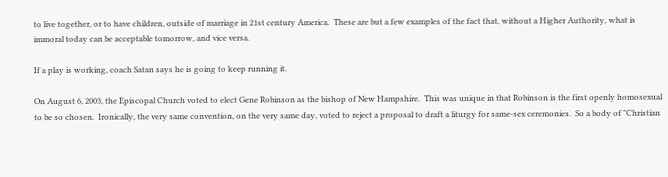to live together, or to have children, outside of marriage in 21st century America.  These are but a few examples of the fact that, without a Higher Authority, what is immoral today can be acceptable tomorrow, and vice versa.

If a play is working, coach Satan says he is going to keep running it.

On August 6, 2003, the Episcopal Church voted to elect Gene Robinson as the bishop of New Hampshire.  This was unique in that Robinson is the first openly homosexual to be so chosen.  Ironically, the very same convention, on the very same day, voted to reject a proposal to draft a liturgy for same-sex ceremonies.  So a body of "Christian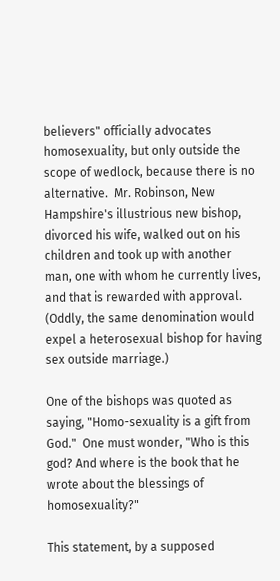believers" officially advocates homosexuality, but only outside the scope of wedlock, because there is no alternative.  Mr. Robinson, New Hampshire's illustrious new bishop, divorced his wife, walked out on his children and took up with another man, one with whom he currently lives, and that is rewarded with approval.  (Oddly, the same denomination would expel a heterosexual bishop for having sex outside marriage.)

One of the bishops was quoted as saying, "Homo-sexuality is a gift from God."  One must wonder, "Who is this god? And where is the book that he wrote about the blessings of homosexuality?"

This statement, by a supposed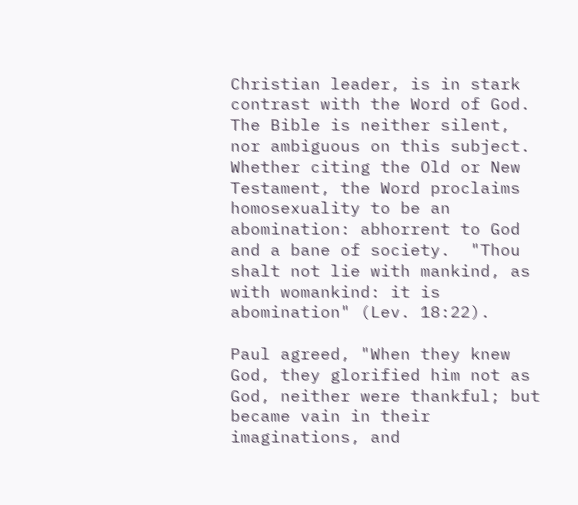Christian leader, is in stark contrast with the Word of God.  The Bible is neither silent, nor ambiguous on this subject.  Whether citing the Old or New Testament, the Word proclaims homosexuality to be an abomination: abhorrent to God and a bane of society.  "Thou shalt not lie with mankind, as with womankind: it is abomination" (Lev. 18:22).

Paul agreed, "When they knew God, they glorified him not as God, neither were thankful; but became vain in their imaginations, and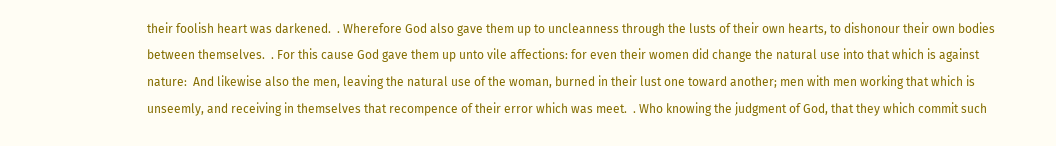their foolish heart was darkened.  . Wherefore God also gave them up to uncleanness through the lusts of their own hearts, to dishonour their own bodies between themselves.  . For this cause God gave them up unto vile affections: for even their women did change the natural use into that which is against nature:  And likewise also the men, leaving the natural use of the woman, burned in their lust one toward another; men with men working that which is unseemly, and receiving in themselves that recompence of their error which was meet.  . Who knowing the judgment of God, that they which commit such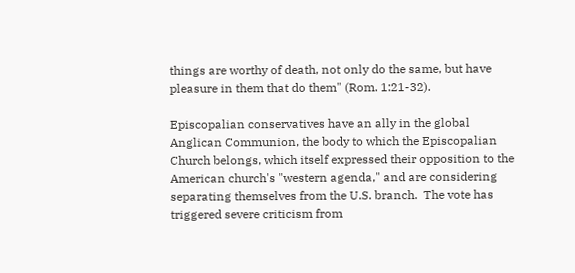things are worthy of death, not only do the same, but have pleasure in them that do them" (Rom. 1:21-32).

Episcopalian conservatives have an ally in the global Anglican Communion, the body to which the Episcopalian Church belongs, which itself expressed their opposition to the American church's "western agenda," and are considering separating themselves from the U.S. branch.  The vote has triggered severe criticism from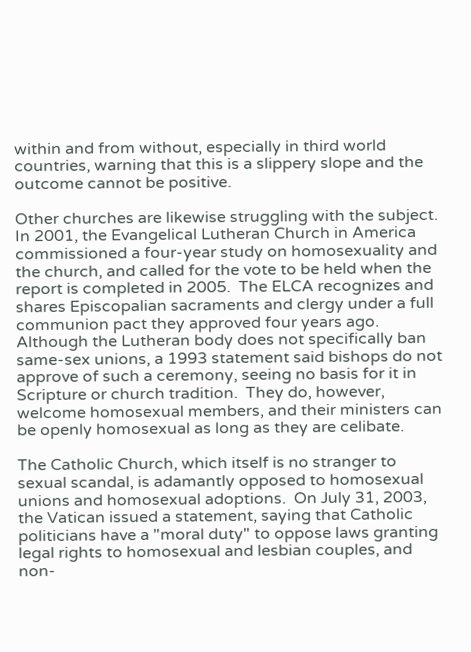within and from without, especially in third world countries, warning that this is a slippery slope and the outcome cannot be positive.

Other churches are likewise struggling with the subject.  In 2001, the Evangelical Lutheran Church in America commissioned a four-year study on homosexuality and the church, and called for the vote to be held when the report is completed in 2005.  The ELCA recognizes and shares Episcopalian sacraments and clergy under a full communion pact they approved four years ago.  Although the Lutheran body does not specifically ban same-sex unions, a 1993 statement said bishops do not approve of such a ceremony, seeing no basis for it in Scripture or church tradition.  They do, however, welcome homosexual members, and their ministers can be openly homosexual as long as they are celibate.

The Catholic Church, which itself is no stranger to sexual scandal, is adamantly opposed to homosexual unions and homosexual adoptions.  On July 31, 2003, the Vatican issued a statement, saying that Catholic politicians have a "moral duty" to oppose laws granting legal rights to homosexual and lesbian couples, and non-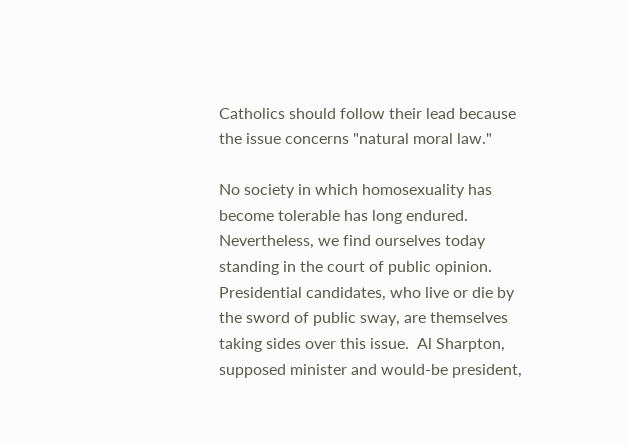Catholics should follow their lead because the issue concerns "natural moral law."

No society in which homosexuality has become tolerable has long endured.  Nevertheless, we find ourselves today standing in the court of public opinion.  Presidential candidates, who live or die by the sword of public sway, are themselves taking sides over this issue.  Al Sharpton, supposed minister and would-be president,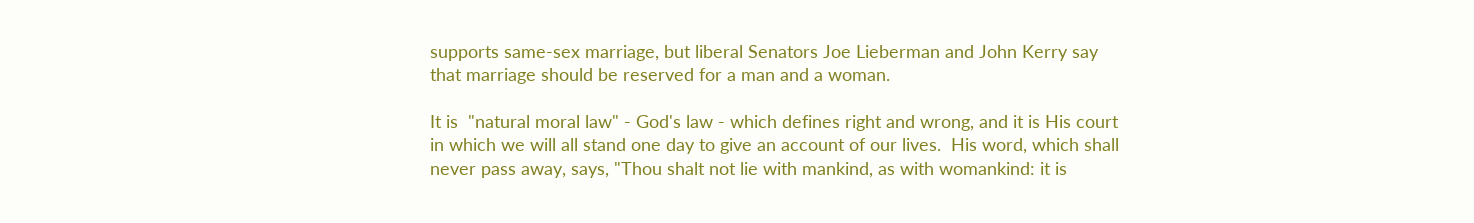supports same-sex marriage, but liberal Senators Joe Lieberman and John Kerry say that marriage should be reserved for a man and a woman.

It is  "natural moral law" - God's law - which defines right and wrong, and it is His court in which we will all stand one day to give an account of our lives.  His word, which shall never pass away, says, "Thou shalt not lie with mankind, as with womankind: it is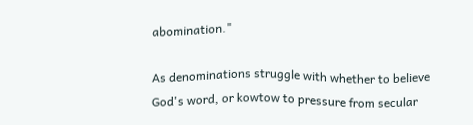abomination."

As denominations struggle with whether to believe God's word, or kowtow to pressure from secular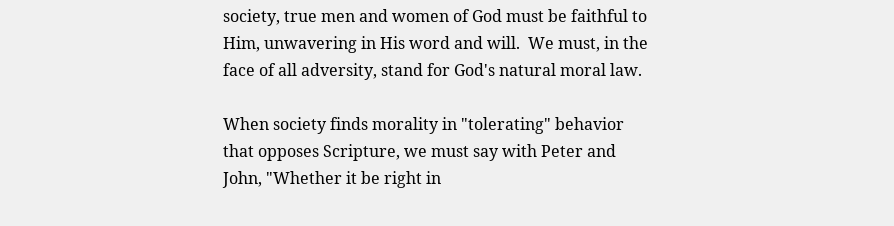society, true men and women of God must be faithful to Him, unwavering in His word and will.  We must, in the face of all adversity, stand for God's natural moral law.

When society finds morality in "tolerating" behavior that opposes Scripture, we must say with Peter and John, "Whether it be right in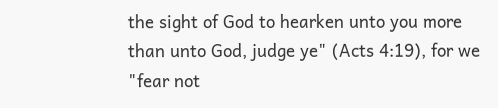the sight of God to hearken unto you more than unto God, judge ye" (Acts 4:19), for we "fear not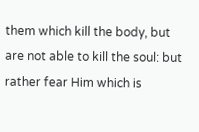them which kill the body, but are not able to kill the soul: but rather fear Him which is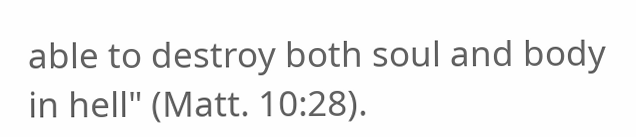able to destroy both soul and body in hell" (Matt. 10:28).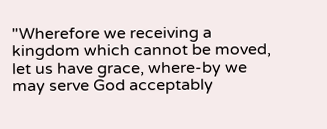"Wherefore we receiving a kingdom which cannot be moved, let us have grace, where-by we may serve God acceptably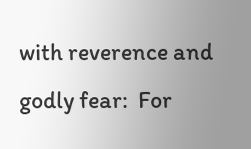with reverence and godly fear:  For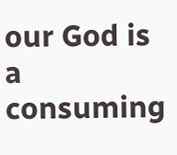our God is a consuming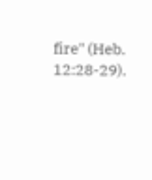fire" (Heb. 12:28-29).